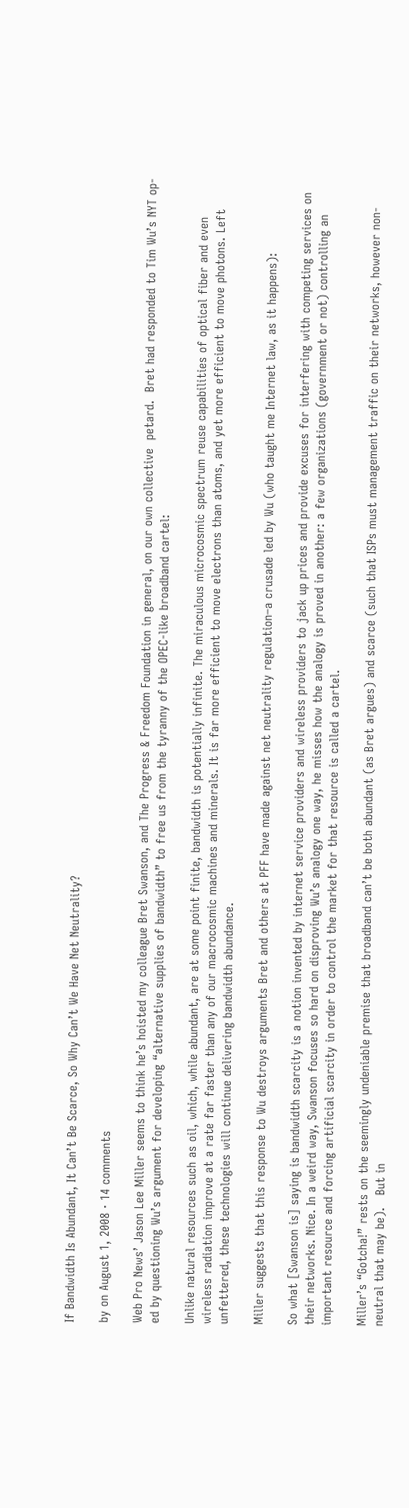If Bandwidth Is Abundant, It Can’t Be Scarce, So Why Can’t We Have Net Neutrality?

by on August 1, 2008 · 14 comments

Web Pro News’ Jason Lee Miller seems to think he’s hoisted my colleague Bret Swanson, and The Progress & Freedom Foundation in general, on our own collective  petard.  Bret had responded to Tim Wu’s NYT op-ed by questioning Wu’s argument for developing “alternative supplies of bandwidth” to free us from the tyranny of the OPEC-like broadband cartel:

Unlike natural resources such as oil, which, while abundant, are at some point finite, bandwidth is potentially infinite. The miraculous microcosmic spectrum reuse capabilities of optical fiber and even wireless radiation improve at a rate far faster than any of our macrocosmic machines and minerals. It is far more efficient to move electrons than atoms, and yet more efficient to move photons. Left unfettered, these technologies will continue delivering bandwidth abundance.

Miller suggests that this response to Wu destroys arguments Bret and others at PFF have made against net neutrality regulation–a crusade led by Wu (who taught me Internet law, as it happens):

So what [Swanson is] saying is bandwidth scarcity is a notion invented by internet service providers and wireless providers to jack up prices and provide excuses for interfering with competing services on their networks. Nice. In a weird way, Swanson focuses so hard on disproving Wu’s analogy one way, he misses how the analogy is proved in another: a few organizations (government or not) controlling an important resource and forcing artificial scarcity in order to control the market for that resource is called a cartel.

Miller’s “Gotcha!” rests on the seemingly undeniable premise that broadband can’t be both abundant (as Bret argues) and scarce (such that ISPs must management traffic on their networks, however non-neutral that may be).   But in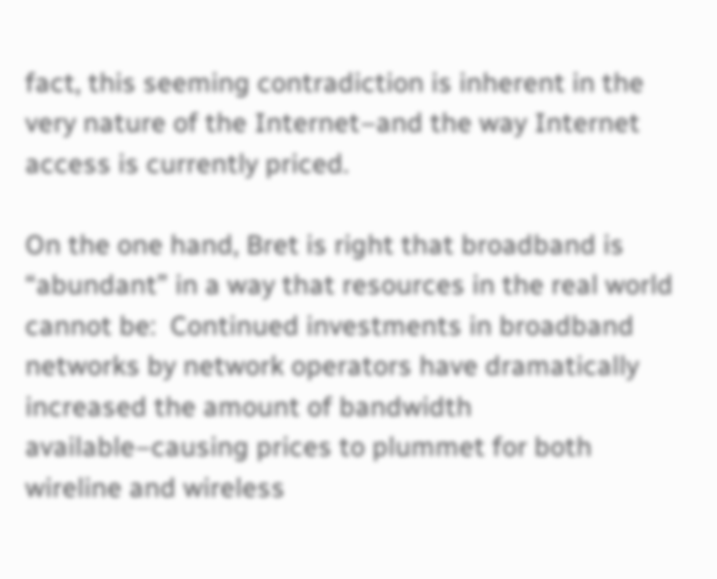fact, this seeming contradiction is inherent in the very nature of the Internet–and the way Internet access is currently priced.

On the one hand, Bret is right that broadband is “abundant” in a way that resources in the real world cannot be:  Continued investments in broadband networks by network operators have dramatically increased the amount of bandwidth available–causing prices to plummet for both wireline and wireless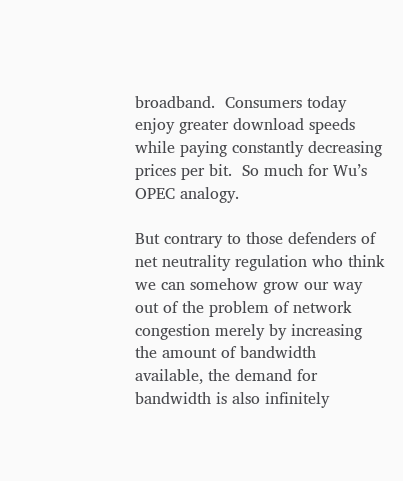broadband.  Consumers today enjoy greater download speeds while paying constantly decreasing prices per bit.  So much for Wu’s OPEC analogy.

But contrary to those defenders of net neutrality regulation who think we can somehow grow our way out of the problem of network congestion merely by increasing the amount of bandwidth available, the demand for bandwidth is also infinitely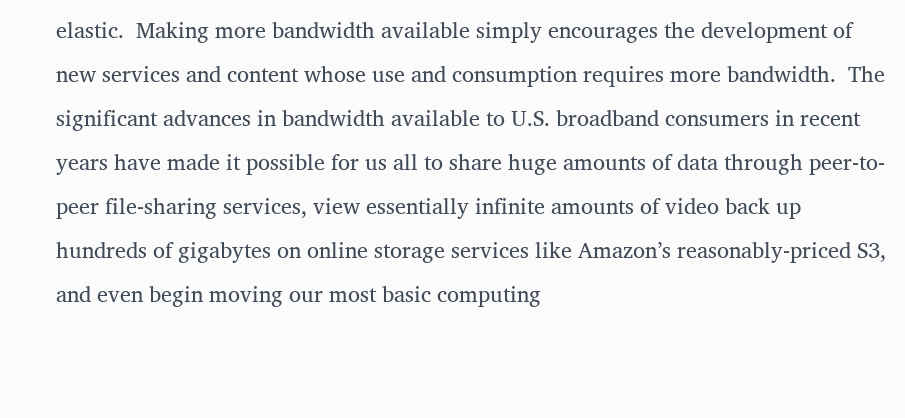elastic.  Making more bandwidth available simply encourages the development of new services and content whose use and consumption requires more bandwidth.  The significant advances in bandwidth available to U.S. broadband consumers in recent years have made it possible for us all to share huge amounts of data through peer-to-peer file-sharing services, view essentially infinite amounts of video back up hundreds of gigabytes on online storage services like Amazon’s reasonably-priced S3, and even begin moving our most basic computing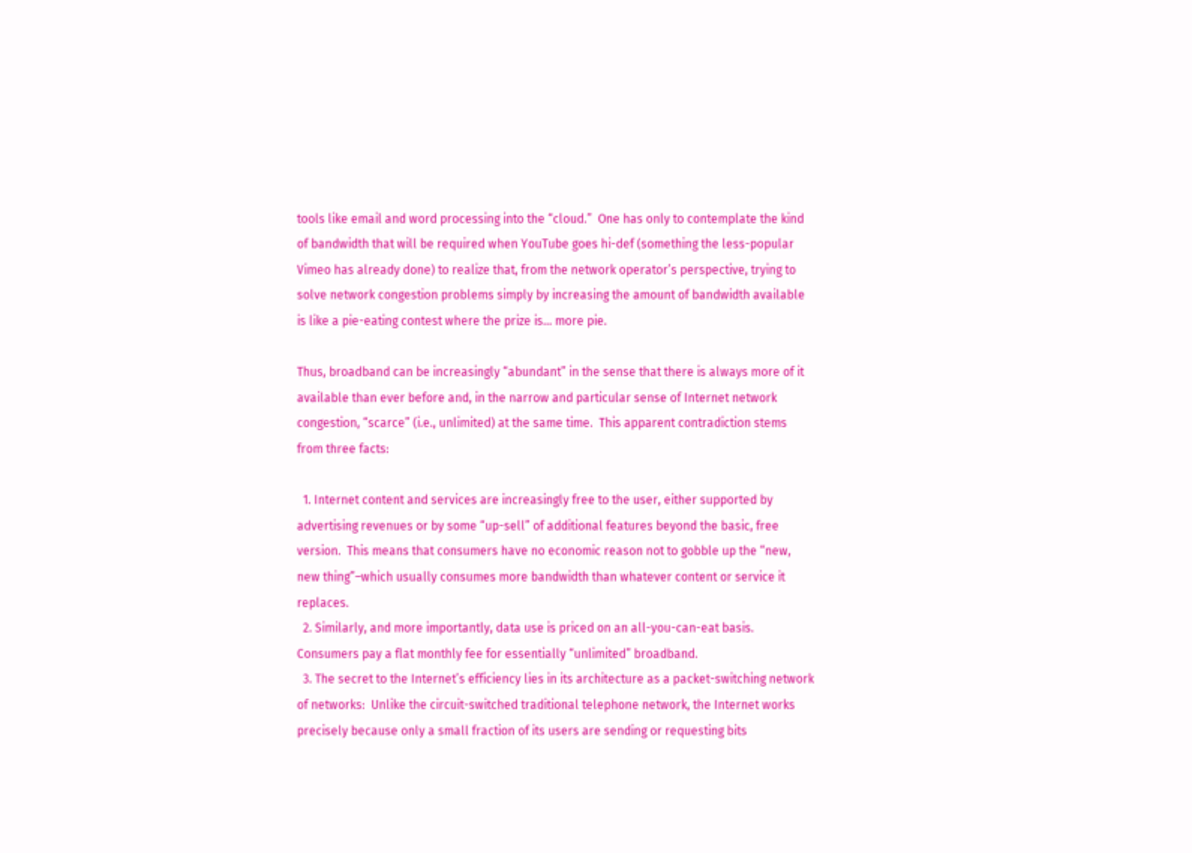tools like email and word processing into the “cloud.”  One has only to contemplate the kind of bandwidth that will be required when YouTube goes hi-def (something the less-popular Vimeo has already done) to realize that, from the network operator’s perspective, trying to solve network congestion problems simply by increasing the amount of bandwidth available is like a pie-eating contest where the prize is… more pie.

Thus, broadband can be increasingly “abundant” in the sense that there is always more of it available than ever before and, in the narrow and particular sense of Internet network congestion, “scarce” (i.e., unlimited) at the same time.  This apparent contradiction stems from three facts:

  1. Internet content and services are increasingly free to the user, either supported by advertising revenues or by some “up-sell” of additional features beyond the basic, free version.  This means that consumers have no economic reason not to gobble up the “new, new thing”–which usually consumes more bandwidth than whatever content or service it replaces.
  2. Similarly, and more importantly, data use is priced on an all-you-can-eat basis.  Consumers pay a flat monthly fee for essentially “unlimited” broadband.
  3. The secret to the Internet’s efficiency lies in its architecture as a packet-switching network of networks:  Unlike the circuit-switched traditional telephone network, the Internet works precisely because only a small fraction of its users are sending or requesting bits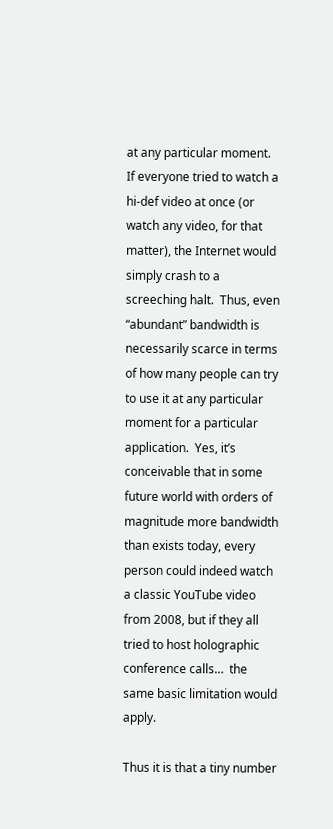at any particular moment.  If everyone tried to watch a hi-def video at once (or watch any video, for that matter), the Internet would simply crash to a screeching halt.  Thus, even “abundant” bandwidth is necessarily scarce in terms of how many people can try to use it at any particular moment for a particular application.  Yes, it’s conceivable that in some future world with orders of magnitude more bandwidth than exists today, every person could indeed watch a classic YouTube video from 2008, but if they all tried to host holographic conference calls…  the same basic limitation would apply.

Thus it is that a tiny number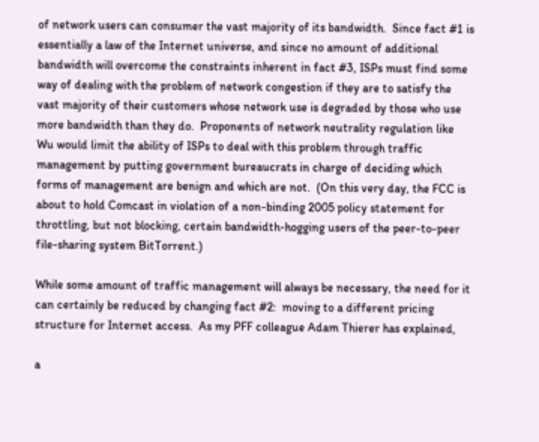of network users can consumer the vast majority of its bandwidth.  Since fact #1 is essentially a law of the Internet universe, and since no amount of additional bandwidth will overcome the constraints inherent in fact #3, ISPs must find some way of dealing with the problem of network congestion if they are to satisfy the vast majority of their customers whose network use is degraded by those who use more bandwidth than they do.  Proponents of network neutrality regulation like Wu would limit the ability of ISPs to deal with this problem through traffic management by putting government bureaucrats in charge of deciding which forms of management are benign and which are not.  (On this very day, the FCC is about to hold Comcast in violation of a non-binding 2005 policy statement for throttling, but not blocking, certain bandwidth-hogging users of the peer-to-peer file-sharing system BitTorrent.)

While some amount of traffic management will always be necessary, the need for it can certainly be reduced by changing fact #2:  moving to a different pricing structure for Internet access.  As my PFF colleague Adam Thierer has explained,

a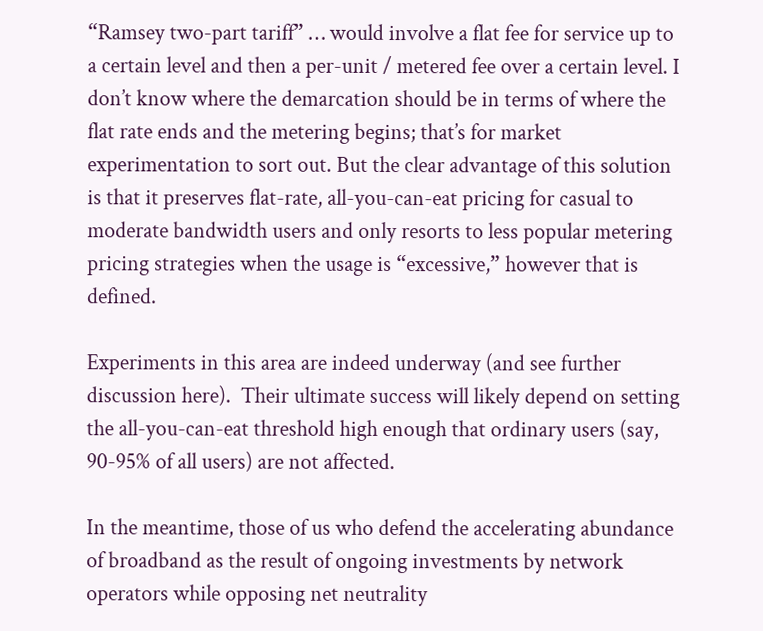“Ramsey two-part tariff” … would involve a flat fee for service up to a certain level and then a per-unit / metered fee over a certain level. I don’t know where the demarcation should be in terms of where the flat rate ends and the metering begins; that’s for market experimentation to sort out. But the clear advantage of this solution is that it preserves flat-rate, all-you-can-eat pricing for casual to moderate bandwidth users and only resorts to less popular metering pricing strategies when the usage is “excessive,” however that is defined.

Experiments in this area are indeed underway (and see further discussion here).  Their ultimate success will likely depend on setting the all-you-can-eat threshold high enough that ordinary users (say, 90-95% of all users) are not affected.

In the meantime, those of us who defend the accelerating abundance of broadband as the result of ongoing investments by network operators while opposing net neutrality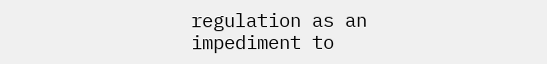regulation as an impediment to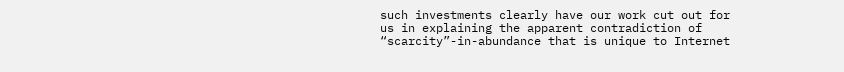such investments clearly have our work cut out for us in explaining the apparent contradiction of “scarcity”-in-abundance that is unique to Internet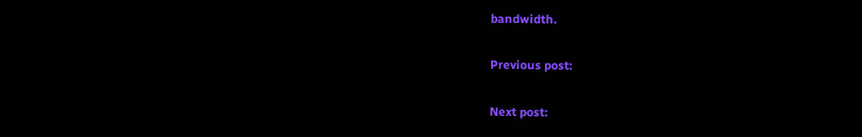bandwidth.

Previous post:

Next post: